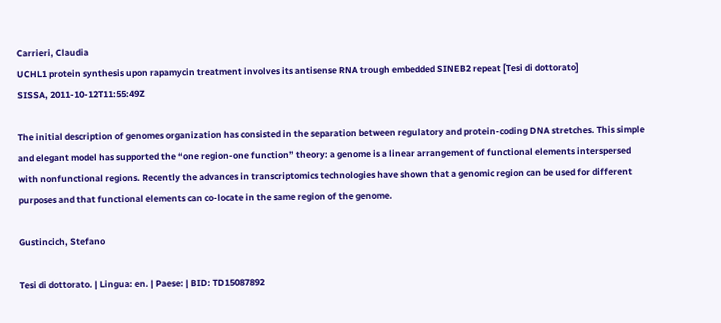Carrieri, Claudia
UCHL1 protein synthesis upon rapamycin treatment involves its antisense RNA trough embedded SINEB2 repeat [Tesi di dottorato]
SISSA, 2011-10-12T11:55:49Z

The initial description of genomes organization has consisted in the separation between regulatory and protein-coding DNA stretches. This simple and elegant model has supported the “one region-one function” theory: a genome is a linear arrangement of functional elements interspersed with nonfunctional regions. Recently the advances in transcriptomics technologies have shown that a genomic region can be used for different purposes and that functional elements can co-locate in the same region of the genome.

Gustincich, Stefano

Tesi di dottorato. | Lingua: en. | Paese: | BID: TD15087892